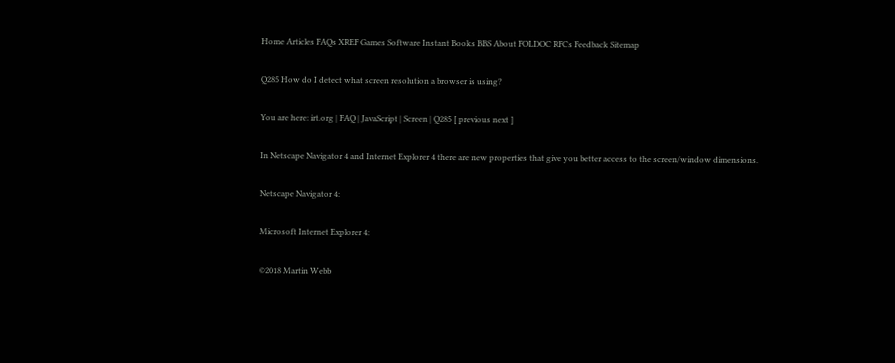Home Articles FAQs XREF Games Software Instant Books BBS About FOLDOC RFCs Feedback Sitemap

Q285 How do I detect what screen resolution a browser is using?

You are here: irt.org | FAQ | JavaScript | Screen | Q285 [ previous next ]

In Netscape Navigator 4 and Internet Explorer 4 there are new properties that give you better access to the screen/window dimensions.

Netscape Navigator 4:

Microsoft Internet Explorer 4:

©2018 Martin Webb